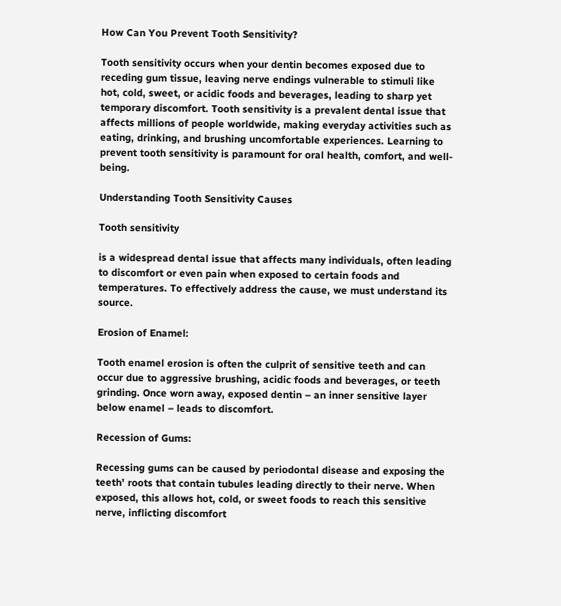How Can You Prevent Tooth Sensitivity?

Tooth sensitivity occurs when your dentin becomes exposed due to receding gum tissue, leaving nerve endings vulnerable to stimuli like hot, cold, sweet, or acidic foods and beverages, leading to sharp yet temporary discomfort. Tooth sensitivity is a prevalent dental issue that affects millions of people worldwide, making everyday activities such as eating, drinking, and brushing uncomfortable experiences. Learning to prevent tooth sensitivity is paramount for oral health, comfort, and well-being.

Understanding Tooth Sensitivity Causes

Tooth sensitivity

is a widespread dental issue that affects many individuals, often leading to discomfort or even pain when exposed to certain foods and temperatures. To effectively address the cause, we must understand its source.

Erosion of Enamel:

Tooth enamel erosion is often the culprit of sensitive teeth and can occur due to aggressive brushing, acidic foods and beverages, or teeth grinding. Once worn away, exposed dentin – an inner sensitive layer below enamel – leads to discomfort.

Recession of Gums:

Recessing gums can be caused by periodontal disease and exposing the teeth’ roots that contain tubules leading directly to their nerve. When exposed, this allows hot, cold, or sweet foods to reach this sensitive nerve, inflicting discomfort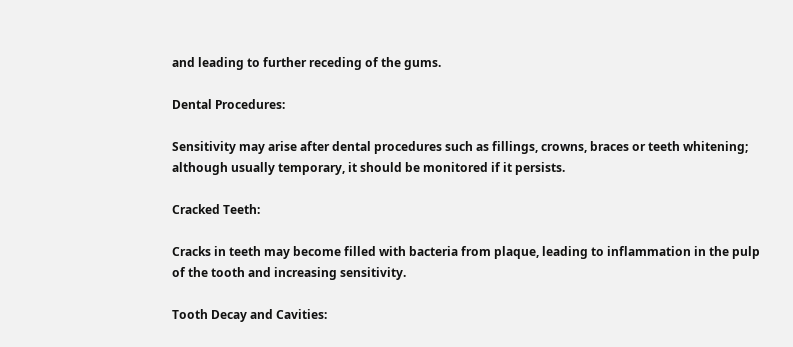and leading to further receding of the gums.

Dental Procedures:

Sensitivity may arise after dental procedures such as fillings, crowns, braces or teeth whitening; although usually temporary, it should be monitored if it persists.

Cracked Teeth:

Cracks in teeth may become filled with bacteria from plaque, leading to inflammation in the pulp of the tooth and increasing sensitivity.

Tooth Decay and Cavities: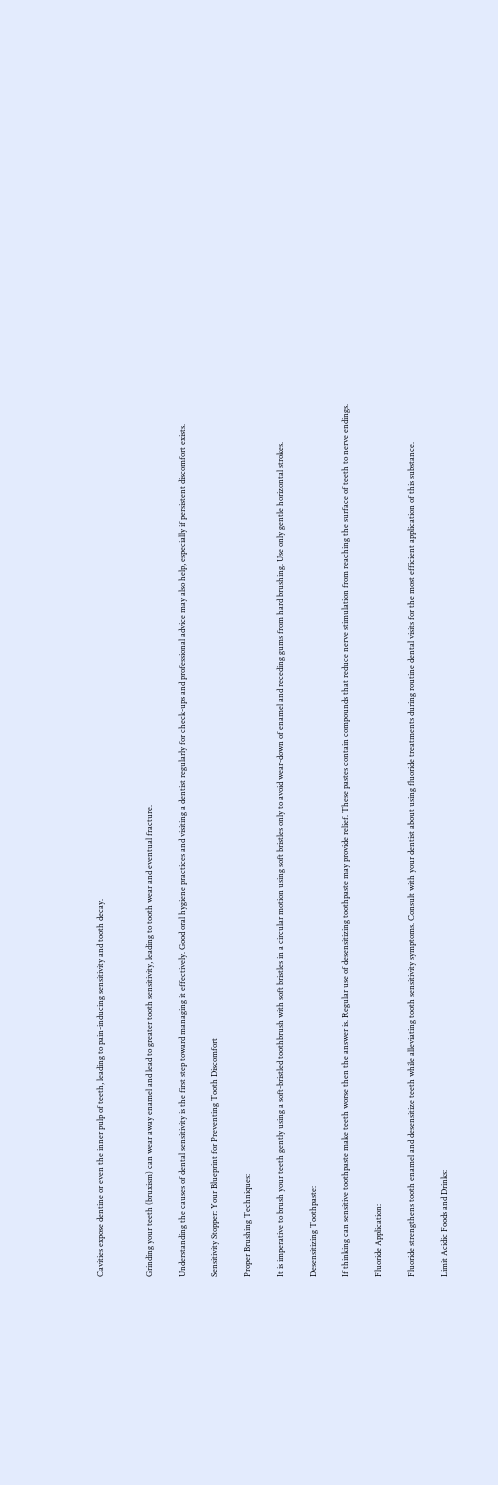Cavities expose dentine or even the inner pulp of teeth, leading to pain-inducing sensitivity and tooth decay.


Grinding your teeth (bruxism) can wear away enamel and lead to greater tooth sensitivity, leading to tooth wear and eventual fracture.

Understanding the causes of dental sensitivity is the first step toward managing it effectively. Good oral hygiene practices and visiting a dentist regularly for check-ups and professional advice may also help, especially if persistent discomfort exists.

Sensitivity Stopper: Your Blueprint for Preventing Tooth Discomfort

Proper Brushing Techniques:

It is imperative to brush your teeth gently using a soft-bristled toothbrush with soft bristles in a circular motion using soft bristles only to avoid wear-down of enamel and receding gums from hard brushing. Use only gentle horizontal strokes.

Desensitizing Toothpaste:

If thinking can sensitive toothpaste make teeth worse then the answer is. Regular use of desensitizing toothpaste may provide relief. These pastes contain compounds that reduce nerve stimulation from reaching the surface of teeth to nerve endings.

Fluoride Application:

Fluoride strengthens tooth enamel and desensitize teeth while alleviating tooth sensitivity symptoms. Consult with your dentist about using fluoride treatments during routine dental visits for the most efficient application of this substance.

Limit Acidic Foods and Drinks: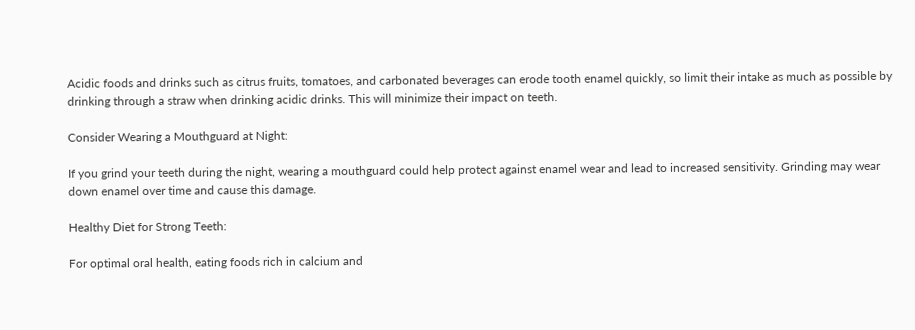Acidic foods and drinks such as citrus fruits, tomatoes, and carbonated beverages can erode tooth enamel quickly, so limit their intake as much as possible by drinking through a straw when drinking acidic drinks. This will minimize their impact on teeth.

Consider Wearing a Mouthguard at Night:

If you grind your teeth during the night, wearing a mouthguard could help protect against enamel wear and lead to increased sensitivity. Grinding may wear down enamel over time and cause this damage.

Healthy Diet for Strong Teeth:

For optimal oral health, eating foods rich in calcium and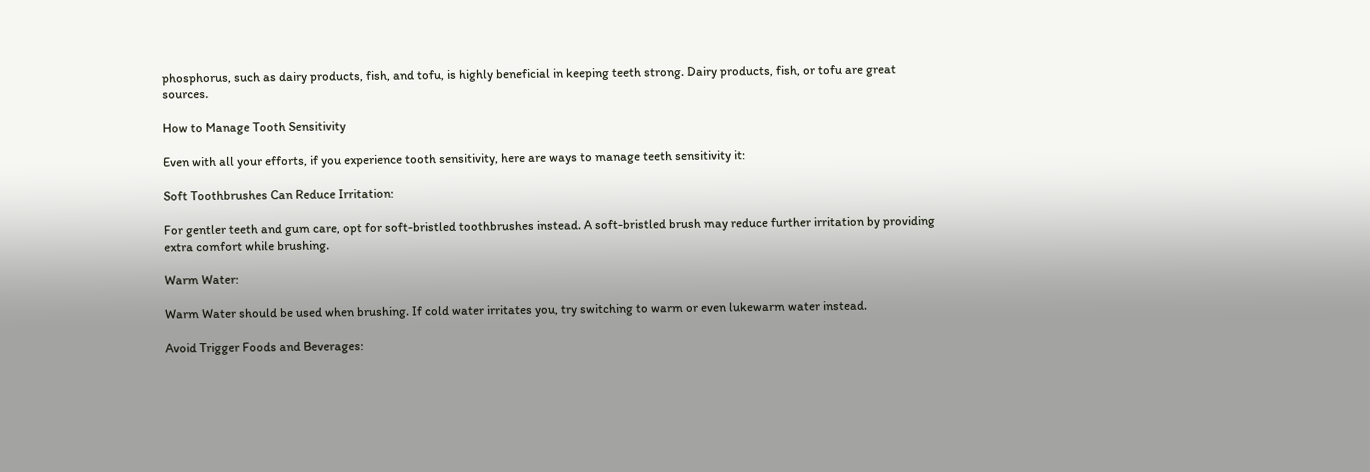phosphorus, such as dairy products, fish, and tofu, is highly beneficial in keeping teeth strong. Dairy products, fish, or tofu are great sources.

How to Manage Tooth Sensitivity

Even with all your efforts, if you experience tooth sensitivity, here are ways to manage teeth sensitivity it:

Soft Toothbrushes Can Reduce Irritation:

For gentler teeth and gum care, opt for soft-bristled toothbrushes instead. A soft-bristled brush may reduce further irritation by providing extra comfort while brushing.

Warm Water:

Warm Water should be used when brushing. If cold water irritates you, try switching to warm or even lukewarm water instead.

Avoid Trigger Foods and Beverages: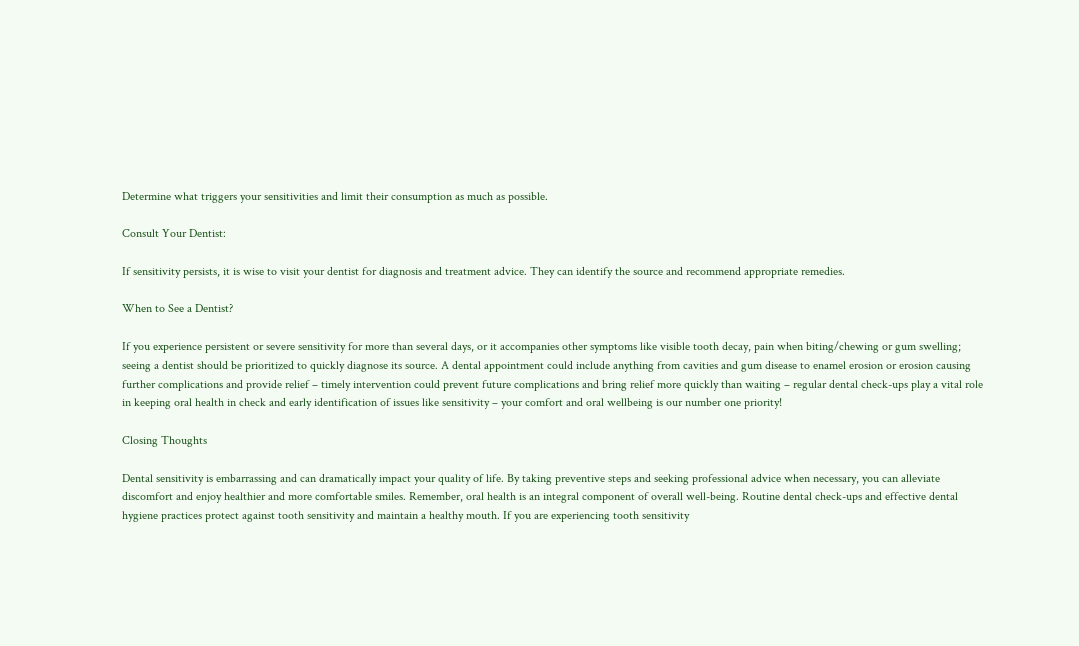Determine what triggers your sensitivities and limit their consumption as much as possible.

Consult Your Dentist:

If sensitivity persists, it is wise to visit your dentist for diagnosis and treatment advice. They can identify the source and recommend appropriate remedies.

When to See a Dentist?

If you experience persistent or severe sensitivity for more than several days, or it accompanies other symptoms like visible tooth decay, pain when biting/chewing or gum swelling; seeing a dentist should be prioritized to quickly diagnose its source. A dental appointment could include anything from cavities and gum disease to enamel erosion or erosion causing further complications and provide relief – timely intervention could prevent future complications and bring relief more quickly than waiting – regular dental check-ups play a vital role in keeping oral health in check and early identification of issues like sensitivity – your comfort and oral wellbeing is our number one priority!

Closing Thoughts

Dental sensitivity is embarrassing and can dramatically impact your quality of life. By taking preventive steps and seeking professional advice when necessary, you can alleviate discomfort and enjoy healthier and more comfortable smiles. Remember, oral health is an integral component of overall well-being. Routine dental check-ups and effective dental hygiene practices protect against tooth sensitivity and maintain a healthy mouth. If you are experiencing tooth sensitivity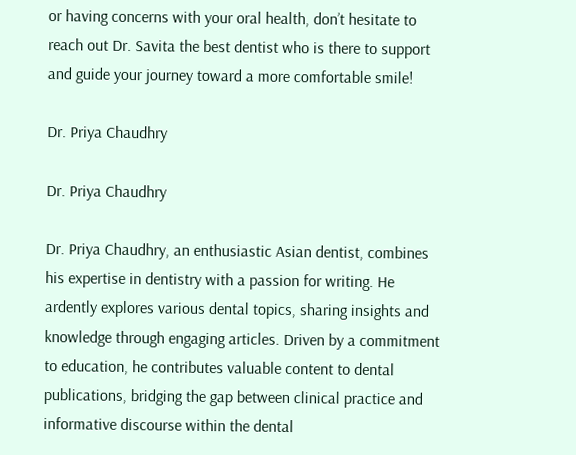or having concerns with your oral health, don’t hesitate to reach out Dr. Savita the best dentist who is there to support and guide your journey toward a more comfortable smile!

Dr. Priya Chaudhry

Dr. Priya Chaudhry

Dr. Priya Chaudhry, an enthusiastic Asian dentist, combines his expertise in dentistry with a passion for writing. He ardently explores various dental topics, sharing insights and knowledge through engaging articles. Driven by a commitment to education, he contributes valuable content to dental publications, bridging the gap between clinical practice and informative discourse within the dental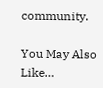community.

You May Also Like…